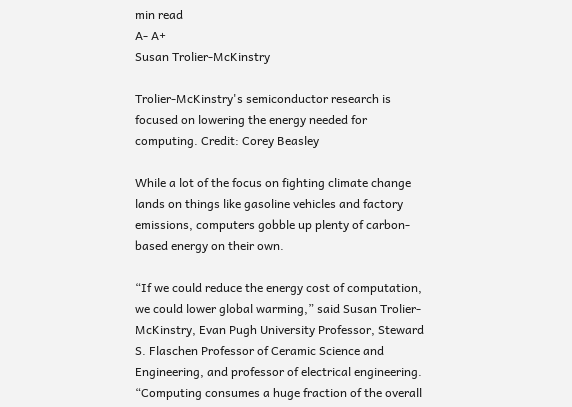min read
A- A+
Susan Trolier-McKinstry

Trolier-McKinstry's semiconductor research is focused on lowering the energy needed for computing. Credit: Corey Beasley

While a lot of the focus on fighting climate change lands on things like gasoline vehicles and factory emissions, computers gobble up plenty of carbon-based energy on their own.

“If we could reduce the energy cost of computation, we could lower global warming,” said Susan Trolier-McKinstry, Evan Pugh University Professor, Steward S. Flaschen Professor of Ceramic Science and Engineering, and professor of electrical engineering. “Computing consumes a huge fraction of the overall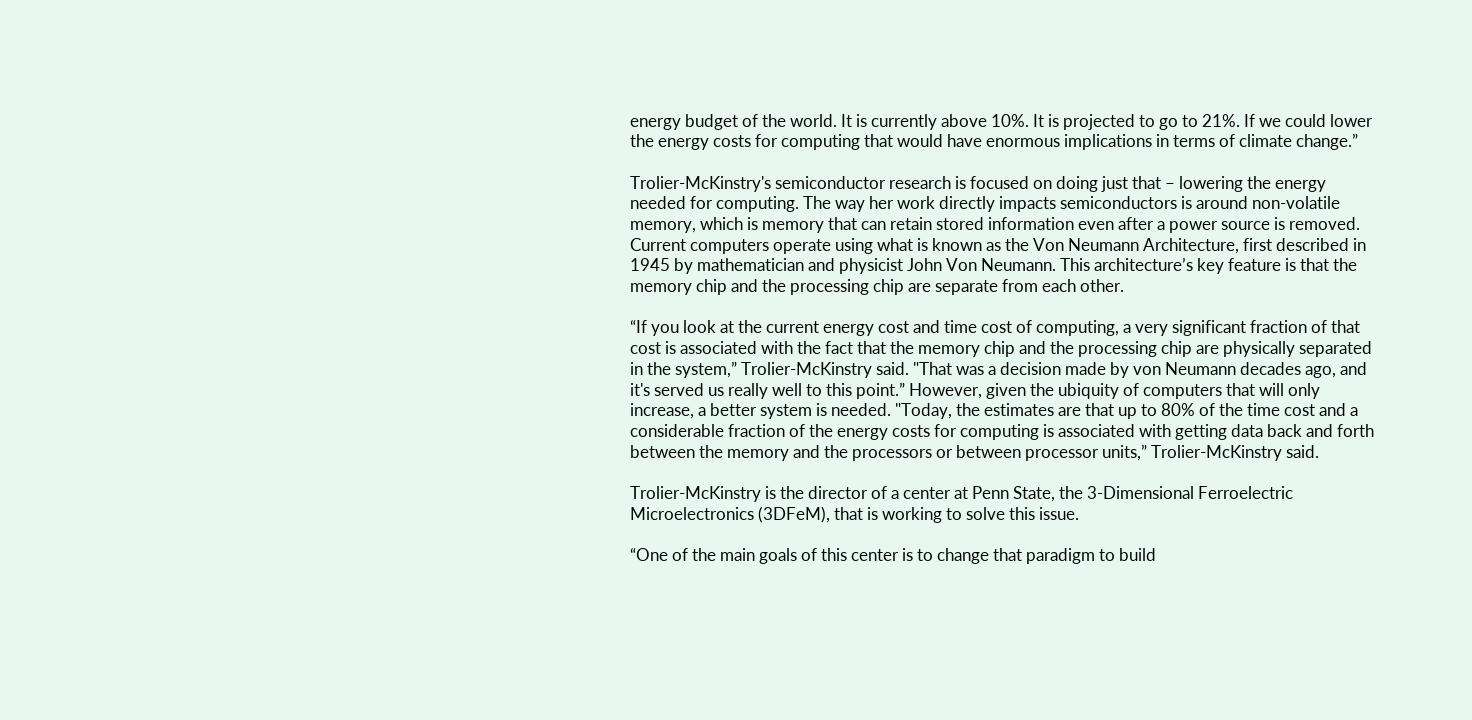energy budget of the world. It is currently above 10%. It is projected to go to 21%. If we could lower the energy costs for computing that would have enormous implications in terms of climate change.”

Trolier-McKinstry's semiconductor research is focused on doing just that – lowering the energy needed for computing. The way her work directly impacts semiconductors is around non-volatile memory, which is memory that can retain stored information even after a power source is removed. Current computers operate using what is known as the Von Neumann Architecture, first described in 1945 by mathematician and physicist John Von Neumann. This architecture’s key feature is that the memory chip and the processing chip are separate from each other.

“If you look at the current energy cost and time cost of computing, a very significant fraction of that cost is associated with the fact that the memory chip and the processing chip are physically separated in the system,” Trolier-McKinstry said. "That was a decision made by von Neumann decades ago, and it's served us really well to this point.” However, given the ubiquity of computers that will only increase, a better system is needed. "Today, the estimates are that up to 80% of the time cost and a considerable fraction of the energy costs for computing is associated with getting data back and forth between the memory and the processors or between processor units,” Trolier-McKinstry said.

Trolier-McKinstry is the director of a center at Penn State, the 3-Dimensional Ferroelectric Microelectronics (3DFeM), that is working to solve this issue.

“One of the main goals of this center is to change that paradigm to build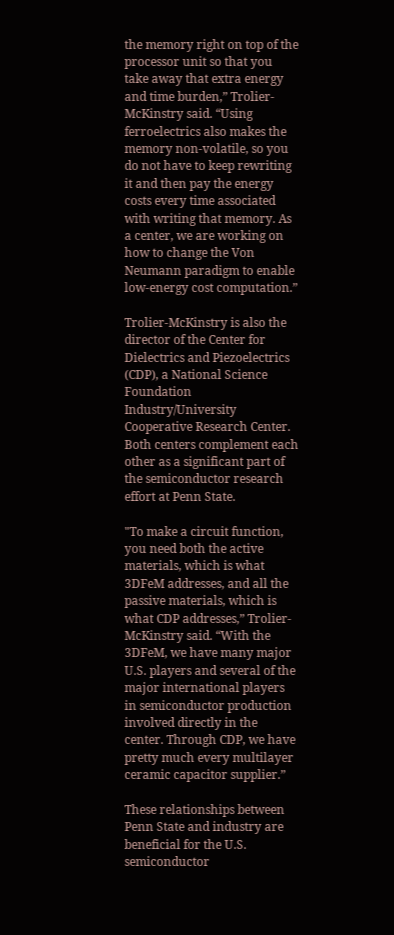the memory right on top of the processor unit so that you take away that extra energy and time burden,” Trolier-McKinstry said. “Using ferroelectrics also makes the memory non-volatile, so you do not have to keep rewriting it and then pay the energy costs every time associated with writing that memory. As a center, we are working on how to change the Von Neumann paradigm to enable low-energy cost computation.”

Trolier-McKinstry is also the director of the Center for Dielectrics and Piezoelectrics (CDP), a National Science Foundation Industry/University Cooperative Research Center. Both centers complement each other as a significant part of the semiconductor research effort at Penn State.

"To make a circuit function, you need both the active materials, which is what 3DFeM addresses, and all the passive materials, which is what CDP addresses,” Trolier-McKinstry said. “With the 3DFeM, we have many major U.S. players and several of the major international players in semiconductor production involved directly in the center. Through CDP, we have pretty much every multilayer ceramic capacitor supplier.”

These relationships between Penn State and industry are beneficial for the U.S. semiconductor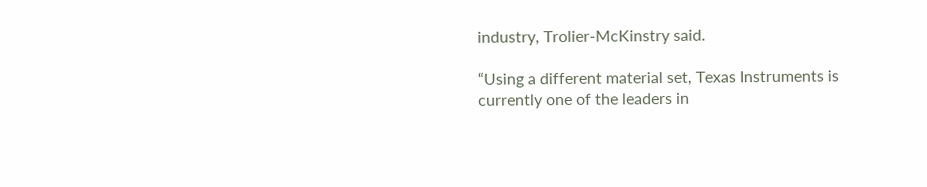industry, Trolier-McKinstry said.

“Using a different material set, Texas Instruments is currently one of the leaders in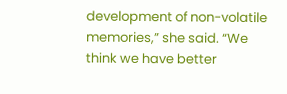development of non-volatile memories,” she said. “We think we have better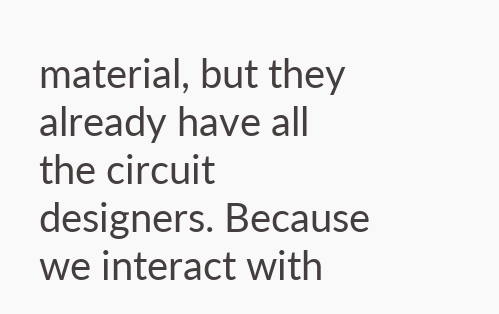material, but they already have all the circuit designers. Because we interact with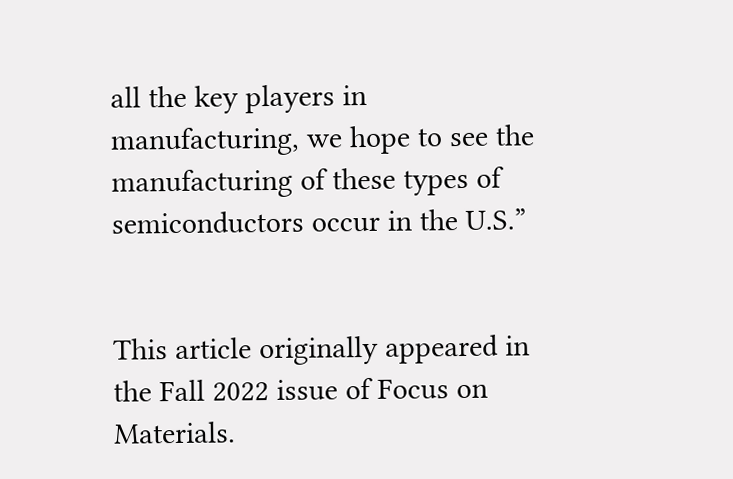all the key players in manufacturing, we hope to see the manufacturing of these types of semiconductors occur in the U.S.”


This article originally appeared in the Fall 2022 issue of Focus on Materials.